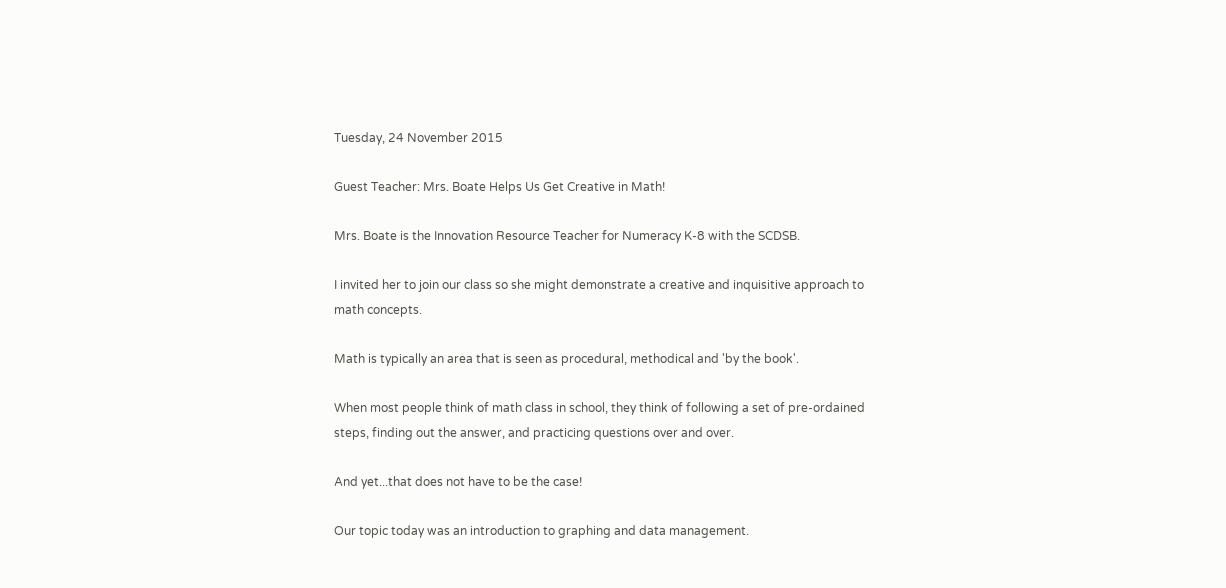Tuesday, 24 November 2015

Guest Teacher: Mrs. Boate Helps Us Get Creative in Math!

Mrs. Boate is the Innovation Resource Teacher for Numeracy K-8 with the SCDSB.

I invited her to join our class so she might demonstrate a creative and inquisitive approach to math concepts.

Math is typically an area that is seen as procedural, methodical and 'by the book'.

When most people think of math class in school, they think of following a set of pre-ordained steps, finding out the answer, and practicing questions over and over.

And yet...that does not have to be the case!

Our topic today was an introduction to graphing and data management.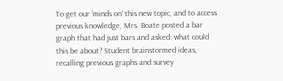To get our 'minds on' this new topic, and to access previous knowledge, Mrs. Boate posted a bar graph that had just bars and asked: what could this be about? Student brainstormed ideas, recalling previous graphs and survey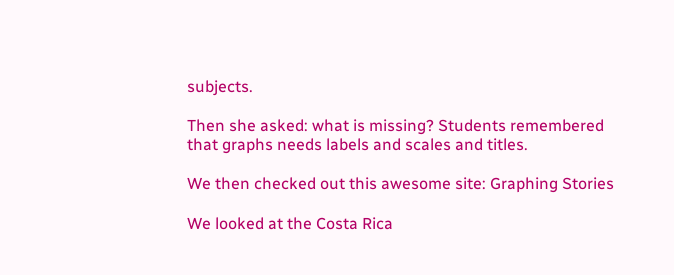subjects.

Then she asked: what is missing? Students remembered that graphs needs labels and scales and titles.

We then checked out this awesome site: Graphing Stories

We looked at the Costa Rica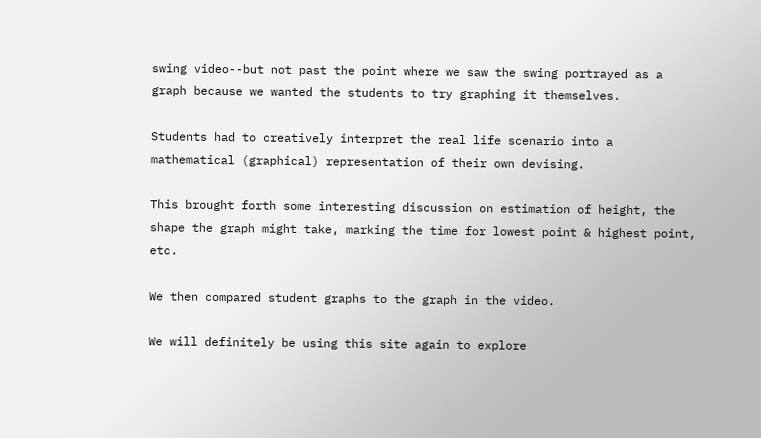swing video--but not past the point where we saw the swing portrayed as a graph because we wanted the students to try graphing it themselves.

Students had to creatively interpret the real life scenario into a mathematical (graphical) representation of their own devising.

This brought forth some interesting discussion on estimation of height, the shape the graph might take, marking the time for lowest point & highest point, etc.

We then compared student graphs to the graph in the video.

We will definitely be using this site again to explore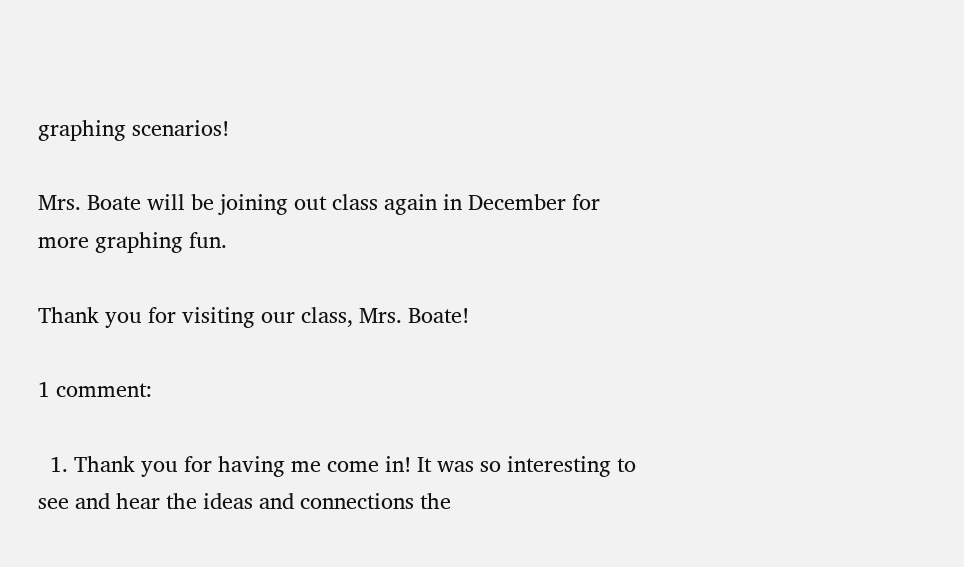graphing scenarios!

Mrs. Boate will be joining out class again in December for more graphing fun.

Thank you for visiting our class, Mrs. Boate!

1 comment:

  1. Thank you for having me come in! It was so interesting to see and hear the ideas and connections the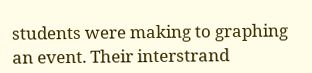students were making to graphing an event. Their interstrand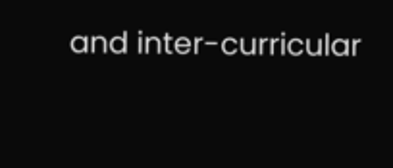and inter-curricular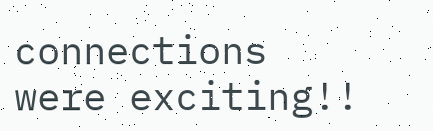connections were exciting!!